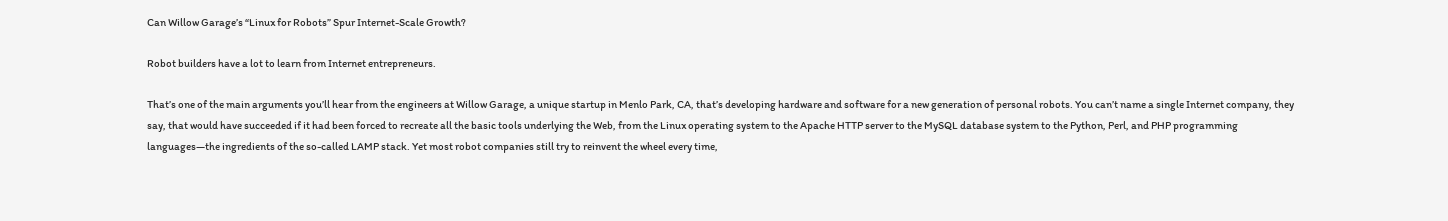Can Willow Garage’s “Linux for Robots” Spur Internet-Scale Growth?

Robot builders have a lot to learn from Internet entrepreneurs.

That’s one of the main arguments you’ll hear from the engineers at Willow Garage, a unique startup in Menlo Park, CA, that’s developing hardware and software for a new generation of personal robots. You can’t name a single Internet company, they say, that would have succeeded if it had been forced to recreate all the basic tools underlying the Web, from the Linux operating system to the Apache HTTP server to the MySQL database system to the Python, Perl, and PHP programming languages—the ingredients of the so-called LAMP stack. Yet most robot companies still try to reinvent the wheel every time,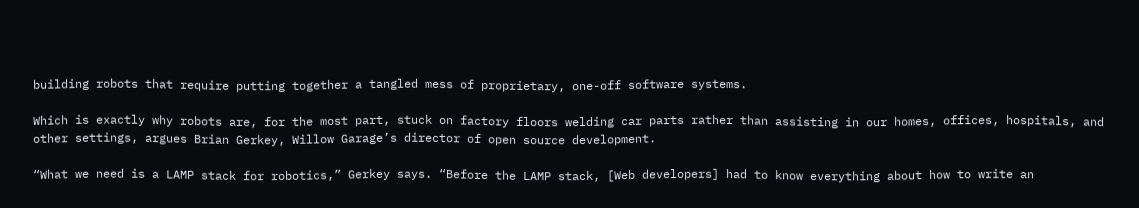building robots that require putting together a tangled mess of proprietary, one-off software systems.

Which is exactly why robots are, for the most part, stuck on factory floors welding car parts rather than assisting in our homes, offices, hospitals, and other settings, argues Brian Gerkey, Willow Garage’s director of open source development.

“What we need is a LAMP stack for robotics,” Gerkey says. “Before the LAMP stack, [Web developers] had to know everything about how to write an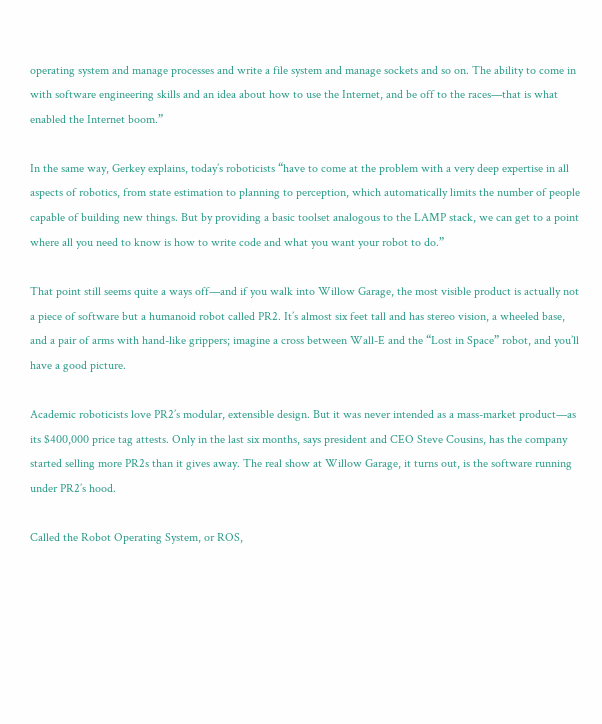operating system and manage processes and write a file system and manage sockets and so on. The ability to come in with software engineering skills and an idea about how to use the Internet, and be off to the races—that is what enabled the Internet boom.”

In the same way, Gerkey explains, today’s roboticists “have to come at the problem with a very deep expertise in all aspects of robotics, from state estimation to planning to perception, which automatically limits the number of people capable of building new things. But by providing a basic toolset analogous to the LAMP stack, we can get to a point where all you need to know is how to write code and what you want your robot to do.”

That point still seems quite a ways off—and if you walk into Willow Garage, the most visible product is actually not a piece of software but a humanoid robot called PR2. It’s almost six feet tall and has stereo vision, a wheeled base, and a pair of arms with hand-like grippers; imagine a cross between Wall-E and the “Lost in Space” robot, and you’ll have a good picture.

Academic roboticists love PR2’s modular, extensible design. But it was never intended as a mass-market product—as its $400,000 price tag attests. Only in the last six months, says president and CEO Steve Cousins, has the company started selling more PR2s than it gives away. The real show at Willow Garage, it turns out, is the software running under PR2’s hood.

Called the Robot Operating System, or ROS,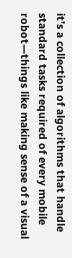it’s a collection of algorithms that handle standard tasks required of every mobile robot—things like making sense of a visual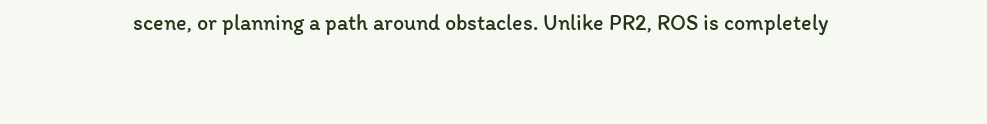scene, or planning a path around obstacles. Unlike PR2, ROS is completely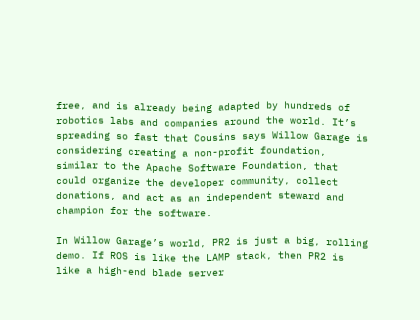free, and is already being adapted by hundreds of robotics labs and companies around the world. It’s spreading so fast that Cousins says Willow Garage is considering creating a non-profit foundation, similar to the Apache Software Foundation, that could organize the developer community, collect donations, and act as an independent steward and champion for the software.

In Willow Garage’s world, PR2 is just a big, rolling demo. If ROS is like the LAMP stack, then PR2 is like a high-end blade server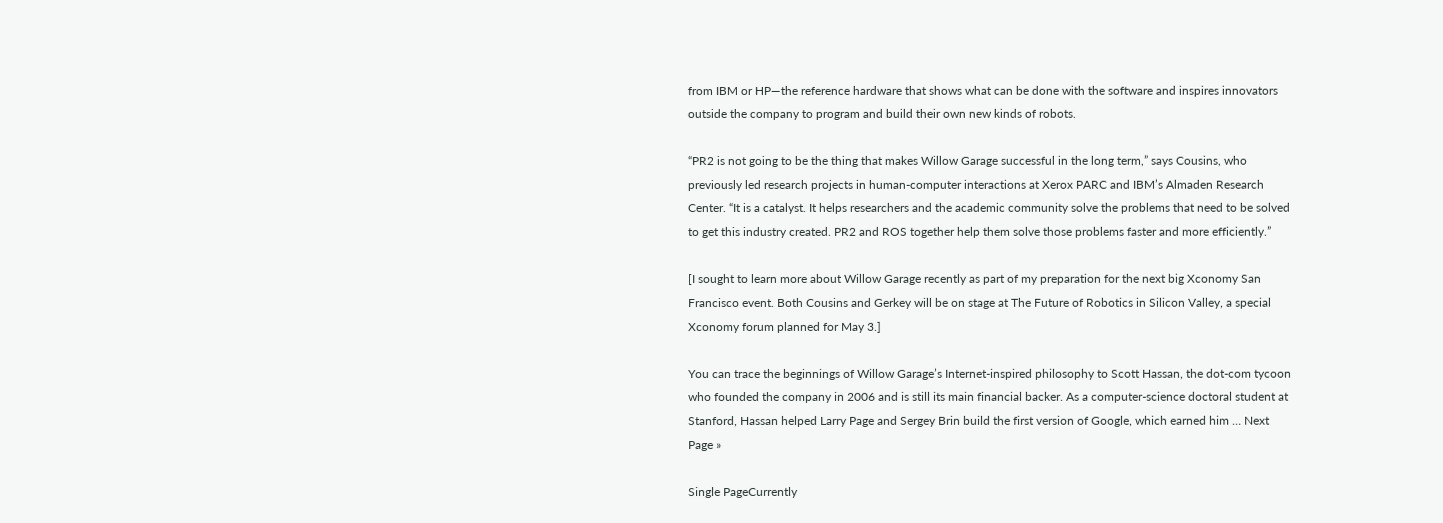from IBM or HP—the reference hardware that shows what can be done with the software and inspires innovators outside the company to program and build their own new kinds of robots.

“PR2 is not going to be the thing that makes Willow Garage successful in the long term,” says Cousins, who previously led research projects in human-computer interactions at Xerox PARC and IBM’s Almaden Research Center. “It is a catalyst. It helps researchers and the academic community solve the problems that need to be solved to get this industry created. PR2 and ROS together help them solve those problems faster and more efficiently.”

[I sought to learn more about Willow Garage recently as part of my preparation for the next big Xconomy San Francisco event. Both Cousins and Gerkey will be on stage at The Future of Robotics in Silicon Valley, a special Xconomy forum planned for May 3.]

You can trace the beginnings of Willow Garage’s Internet-inspired philosophy to Scott Hassan, the dot-com tycoon who founded the company in 2006 and is still its main financial backer. As a computer-science doctoral student at Stanford, Hassan helped Larry Page and Sergey Brin build the first version of Google, which earned him … Next Page »

Single PageCurrently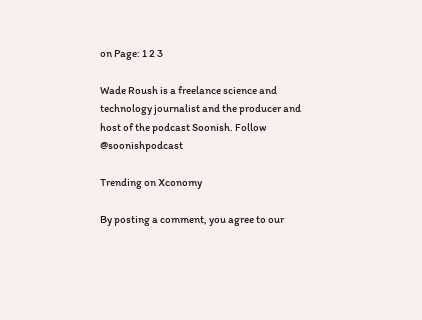on Page: 1 2 3

Wade Roush is a freelance science and technology journalist and the producer and host of the podcast Soonish. Follow @soonishpodcast

Trending on Xconomy

By posting a comment, you agree to our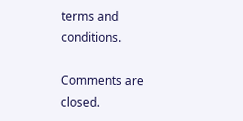terms and conditions.

Comments are closed.